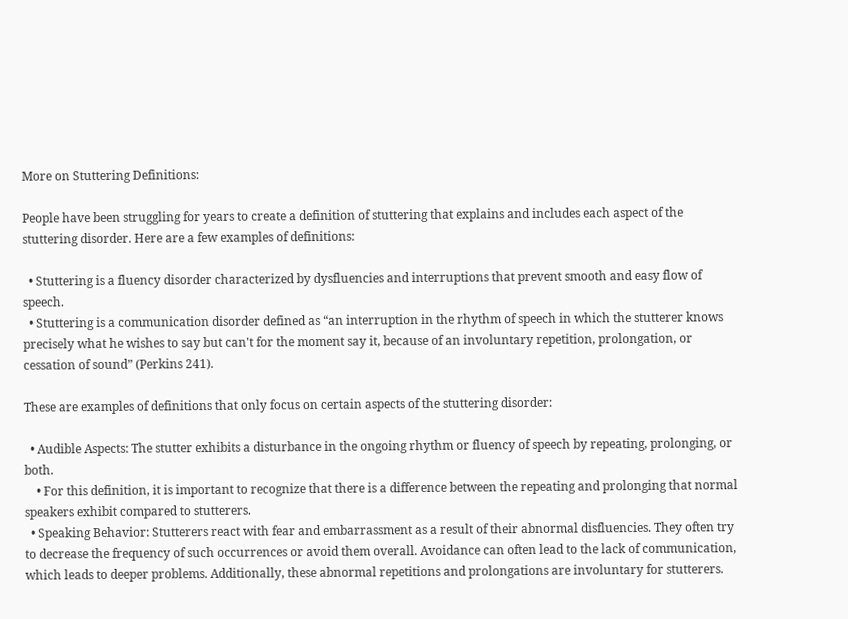More on Stuttering Definitions:

People have been struggling for years to create a definition of stuttering that explains and includes each aspect of the stuttering disorder. Here are a few examples of definitions:

  • Stuttering is a fluency disorder characterized by dysfluencies and interruptions that prevent smooth and easy flow of speech.
  • Stuttering is a communication disorder defined as “an interruption in the rhythm of speech in which the stutterer knows precisely what he wishes to say but can't for the moment say it, because of an involuntary repetition, prolongation, or cessation of sound” (Perkins 241).

These are examples of definitions that only focus on certain aspects of the stuttering disorder:

  • Audible Aspects: The stutter exhibits a disturbance in the ongoing rhythm or fluency of speech by repeating, prolonging, or both.
    • For this definition, it is important to recognize that there is a difference between the repeating and prolonging that normal speakers exhibit compared to stutterers.
  • Speaking Behavior: Stutterers react with fear and embarrassment as a result of their abnormal disfluencies. They often try to decrease the frequency of such occurrences or avoid them overall. Avoidance can often lead to the lack of communication, which leads to deeper problems. Additionally, these abnormal repetitions and prolongations are involuntary for stutterers.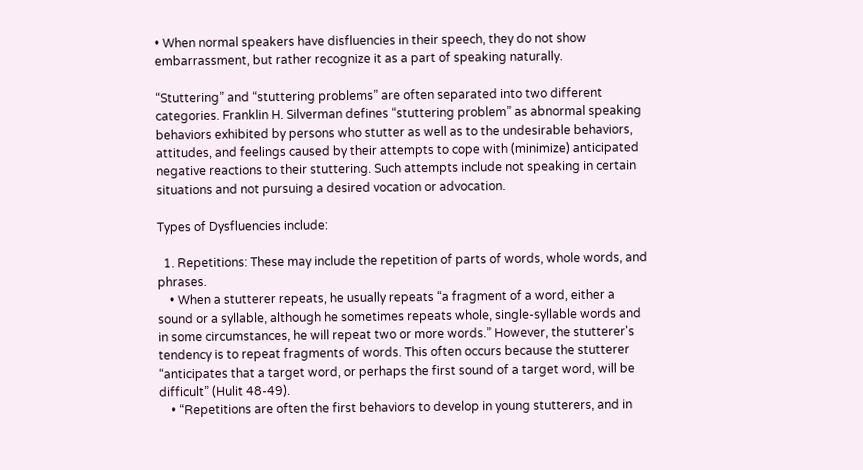• When normal speakers have disfluencies in their speech, they do not show embarrassment, but rather recognize it as a part of speaking naturally.

“Stuttering” and “stuttering problems” are often separated into two different categories. Franklin H. Silverman defines “stuttering problem” as abnormal speaking behaviors exhibited by persons who stutter as well as to the undesirable behaviors, attitudes, and feelings caused by their attempts to cope with (minimize) anticipated negative reactions to their stuttering. Such attempts include not speaking in certain situations and not pursuing a desired vocation or advocation.

Types of Dysfluencies include:

  1. Repetitions: These may include the repetition of parts of words, whole words, and phrases.
    • When a stutterer repeats, he usually repeats “a fragment of a word, either a sound or a syllable, although he sometimes repeats whole, single-syllable words and in some circumstances, he will repeat two or more words.” However, the stutterer's tendency is to repeat fragments of words. This often occurs because the stutterer “anticipates that a target word, or perhaps the first sound of a target word, will be difficult” (Hulit 48-49).
    • “Repetitions are often the first behaviors to develop in young stutterers, and in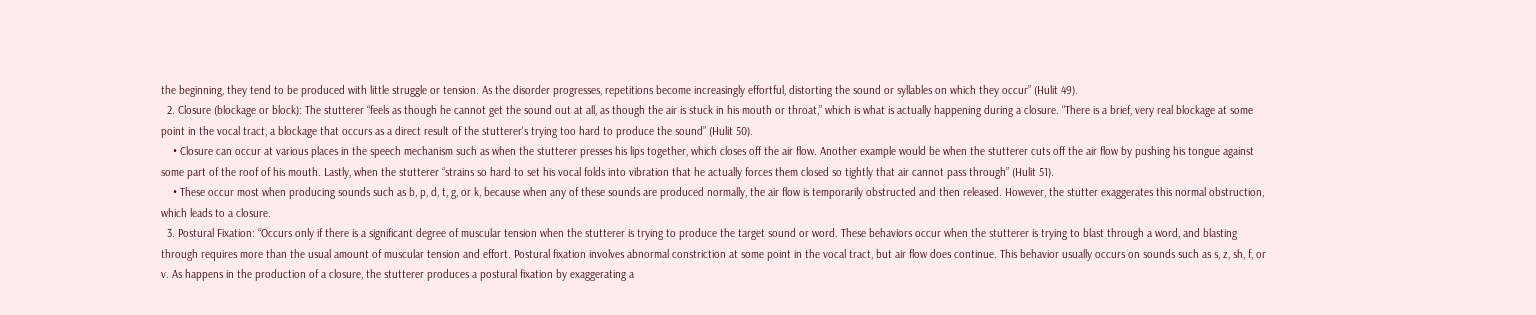the beginning, they tend to be produced with little struggle or tension. As the disorder progresses, repetitions become increasingly effortful, distorting the sound or syllables on which they occur” (Hulit 49).
  2. Closure (blockage or block): The stutterer “feels as though he cannot get the sound out at all, as though the air is stuck in his mouth or throat,” which is what is actually happening during a closure. “There is a brief, very real blockage at some point in the vocal tract, a blockage that occurs as a direct result of the stutterer's trying too hard to produce the sound” (Hulit 50).
    • Closure can occur at various places in the speech mechanism such as when the stutterer presses his lips together, which closes off the air flow. Another example would be when the stutterer cuts off the air flow by pushing his tongue against some part of the roof of his mouth. Lastly, when the stutterer “strains so hard to set his vocal folds into vibration that he actually forces them closed so tightly that air cannot pass through” (Hulit 51).
    • These occur most when producing sounds such as b, p, d, t, g, or k, because when any of these sounds are produced normally, the air flow is temporarily obstructed and then released. However, the stutter exaggerates this normal obstruction, which leads to a closure.
  3. Postural Fixation: “Occurs only if there is a significant degree of muscular tension when the stutterer is trying to produce the target sound or word. These behaviors occur when the stutterer is trying to blast through a word, and blasting through requires more than the usual amount of muscular tension and effort. Postural fixation involves abnormal constriction at some point in the vocal tract, but air flow does continue. This behavior usually occurs on sounds such as s, z, sh, f, or v. As happens in the production of a closure, the stutterer produces a postural fixation by exaggerating a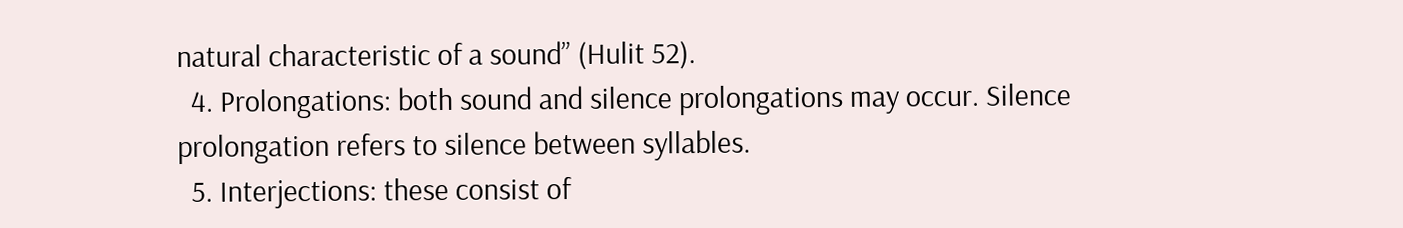natural characteristic of a sound” (Hulit 52).
  4. Prolongations: both sound and silence prolongations may occur. Silence prolongation refers to silence between syllables.
  5. Interjections: these consist of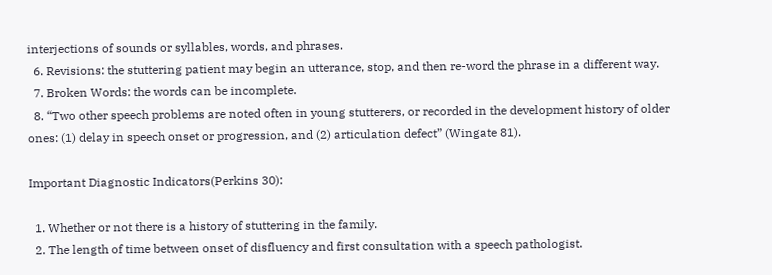interjections of sounds or syllables, words, and phrases.
  6. Revisions: the stuttering patient may begin an utterance, stop, and then re-word the phrase in a different way.
  7. Broken Words: the words can be incomplete.
  8. “Two other speech problems are noted often in young stutterers, or recorded in the development history of older ones: (1) delay in speech onset or progression, and (2) articulation defect” (Wingate 81).

Important Diagnostic Indicators(Perkins 30):

  1. Whether or not there is a history of stuttering in the family.
  2. The length of time between onset of disfluency and first consultation with a speech pathologist.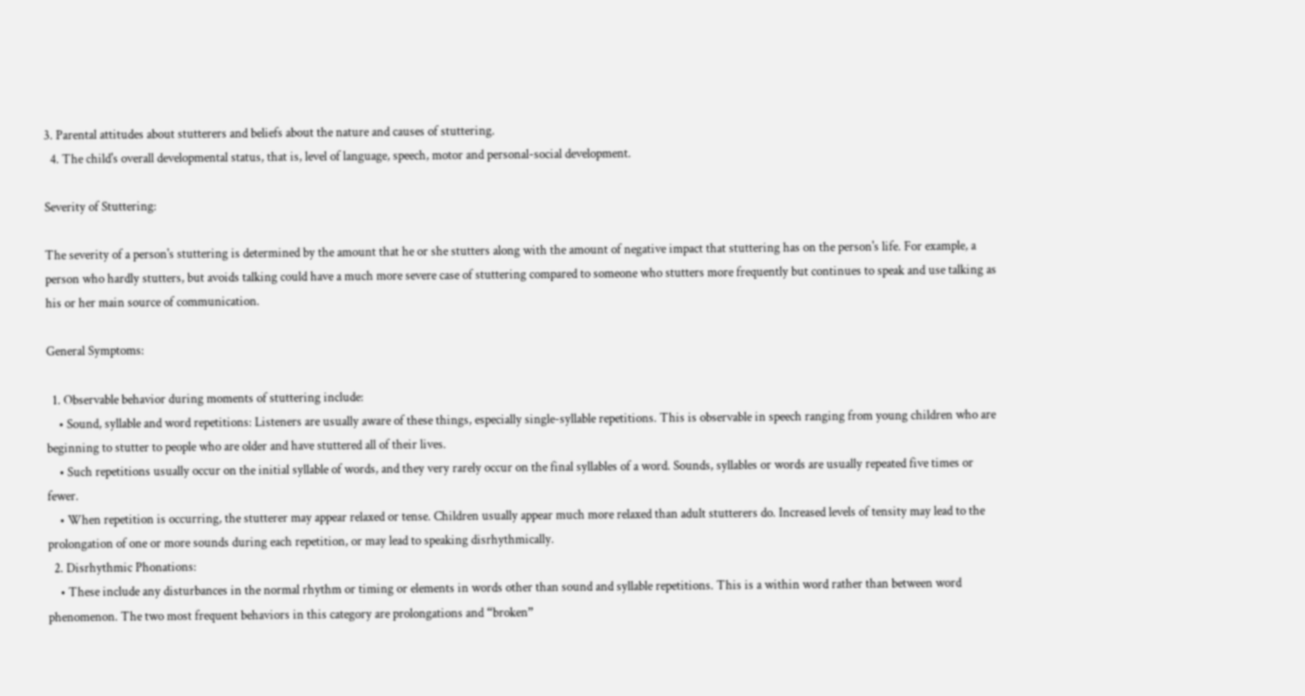3. Parental attitudes about stutterers and beliefs about the nature and causes of stuttering.
  4. The child's overall developmental status, that is, level of language, speech, motor and personal-social development.

Severity of Stuttering:

The severity of a person's stuttering is determined by the amount that he or she stutters along with the amount of negative impact that stuttering has on the person's life. For example, a person who hardly stutters, but avoids talking could have a much more severe case of stuttering compared to someone who stutters more frequently but continues to speak and use talking as his or her main source of communication.

General Symptoms:

  1. Observable behavior during moments of stuttering include:
    • Sound, syllable and word repetitions: Listeners are usually aware of these things, especially single-syllable repetitions. This is observable in speech ranging from young children who are beginning to stutter to people who are older and have stuttered all of their lives.
    • Such repetitions usually occur on the initial syllable of words, and they very rarely occur on the final syllables of a word. Sounds, syllables or words are usually repeated five times or fewer.
    • When repetition is occurring, the stutterer may appear relaxed or tense. Children usually appear much more relaxed than adult stutterers do. Increased levels of tensity may lead to the prolongation of one or more sounds during each repetition, or may lead to speaking disrhythmically.
  2. Disrhythmic Phonations:
    • These include any disturbances in the normal rhythm or timing or elements in words other than sound and syllable repetitions. This is a within word rather than between word phenomenon. The two most frequent behaviors in this category are prolongations and “broken”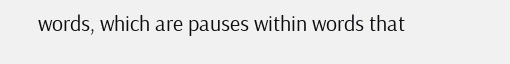words, which are pauses within words that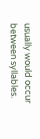usually would occur between syllables.